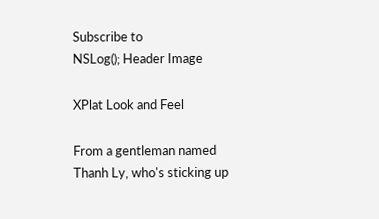Subscribe to
NSLog(); Header Image

XPlat Look and Feel

From a gentleman named Thanh Ly, who's sticking up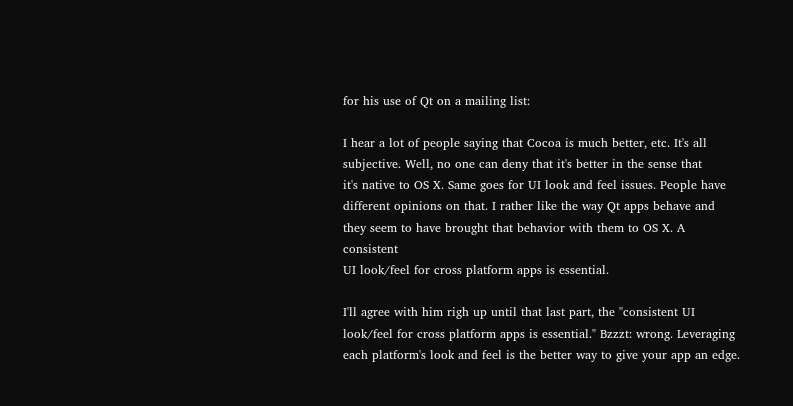for his use of Qt on a mailing list:

I hear a lot of people saying that Cocoa is much better, etc. It's all
subjective. Well, no one can deny that it's better in the sense that
it's native to OS X. Same goes for UI look and feel issues. People have
different opinions on that. I rather like the way Qt apps behave and
they seem to have brought that behavior with them to OS X. A consistent
UI look/feel for cross platform apps is essential.

I'll agree with him righ up until that last part, the "consistent UI look/feel for cross platform apps is essential." Bzzzt: wrong. Leveraging each platform's look and feel is the better way to give your app an edge.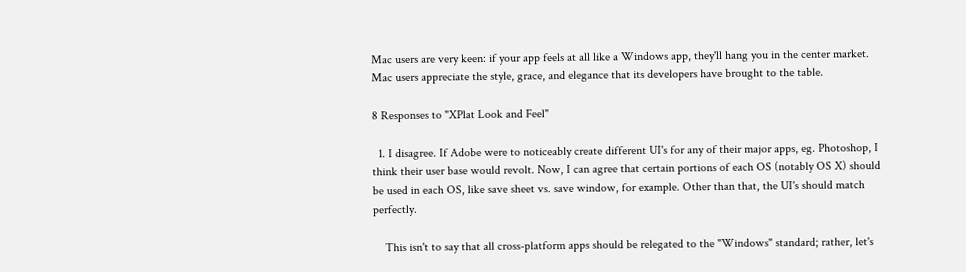Mac users are very keen: if your app feels at all like a Windows app, they'll hang you in the center market. Mac users appreciate the style, grace, and elegance that its developers have brought to the table.

8 Responses to "XPlat Look and Feel"

  1. I disagree. If Adobe were to noticeably create different UI's for any of their major apps, eg. Photoshop, I think their user base would revolt. Now, I can agree that certain portions of each OS (notably OS X) should be used in each OS, like save sheet vs. save window, for example. Other than that, the UI's should match perfectly.

    This isn't to say that all cross-platform apps should be relegated to the "Windows" standard; rather, let's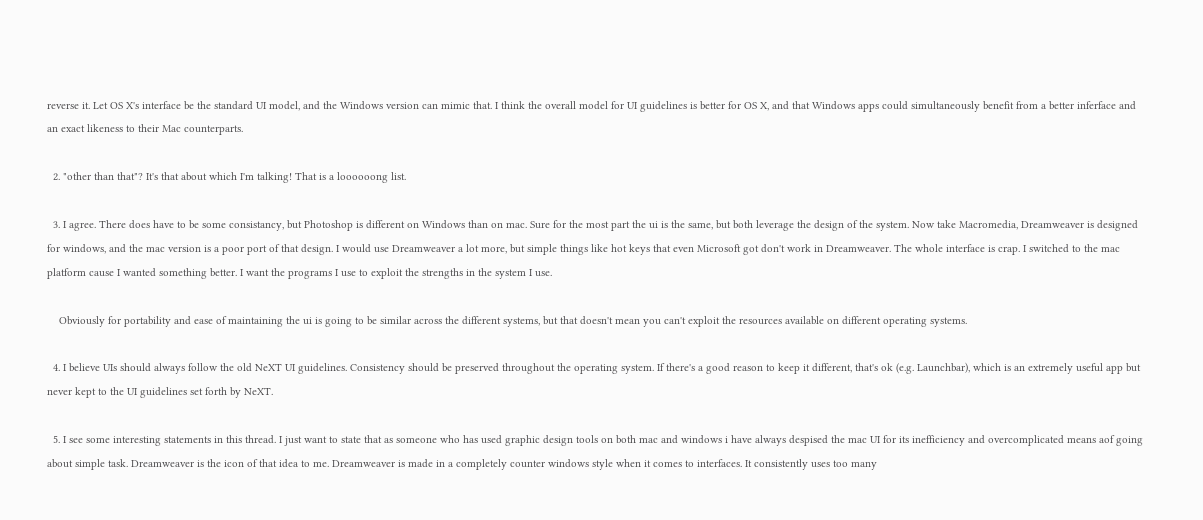reverse it. Let OS X's interface be the standard UI model, and the Windows version can mimic that. I think the overall model for UI guidelines is better for OS X, and that Windows apps could simultaneously benefit from a better inferface and an exact likeness to their Mac counterparts.

  2. "other than that"? It's that about which I'm talking! That is a loooooong list.

  3. I agree. There does have to be some consistancy, but Photoshop is different on Windows than on mac. Sure for the most part the ui is the same, but both leverage the design of the system. Now take Macromedia, Dreamweaver is designed for windows, and the mac version is a poor port of that design. I would use Dreamweaver a lot more, but simple things like hot keys that even Microsoft got don't work in Dreamweaver. The whole interface is crap. I switched to the mac platform cause I wanted something better. I want the programs I use to exploit the strengths in the system I use.

    Obviously for portability and ease of maintaining the ui is going to be similar across the different systems, but that doesn't mean you can't exploit the resources available on different operating systems.

  4. I believe UIs should always follow the old NeXT UI guidelines. Consistency should be preserved throughout the operating system. If there's a good reason to keep it different, that's ok (e.g. Launchbar), which is an extremely useful app but never kept to the UI guidelines set forth by NeXT.

  5. I see some interesting statements in this thread. I just want to state that as someone who has used graphic design tools on both mac and windows i have always despised the mac UI for its inefficiency and overcomplicated means aof going about simple task. Dreamweaver is the icon of that idea to me. Dreamweaver is made in a completely counter windows style when it comes to interfaces. It consistently uses too many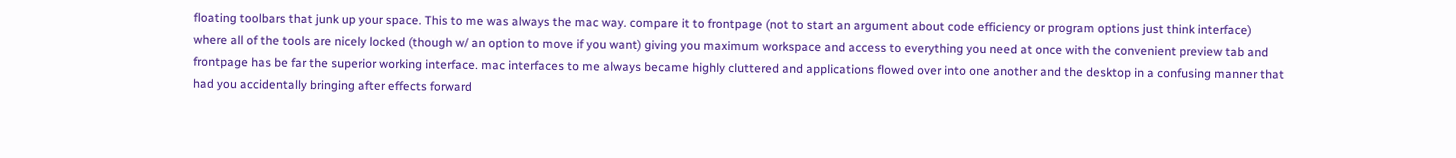floating toolbars that junk up your space. This to me was always the mac way. compare it to frontpage (not to start an argument about code efficiency or program options just think interface) where all of the tools are nicely locked (though w/ an option to move if you want) giving you maximum workspace and access to everything you need at once with the convenient preview tab and frontpage has be far the superior working interface. mac interfaces to me always became highly cluttered and applications flowed over into one another and the desktop in a confusing manner that had you accidentally bringing after effects forward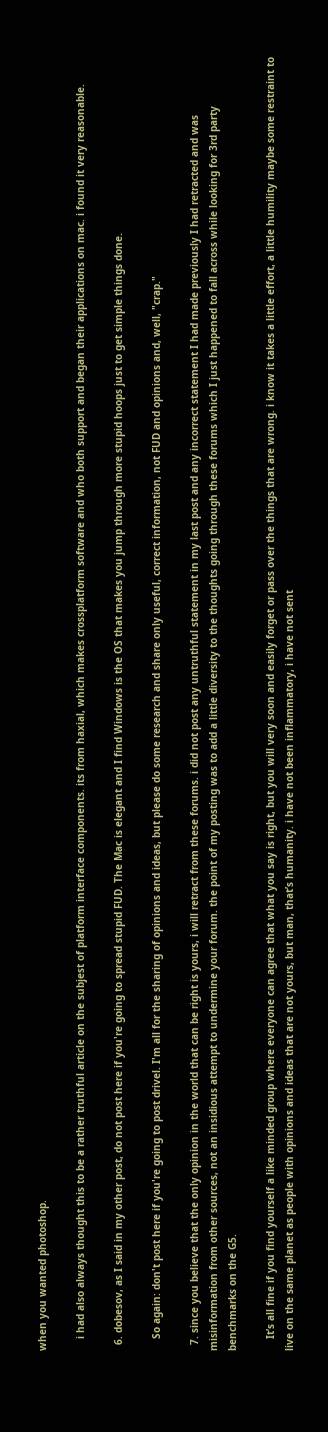when you wanted photoshop.

    i had also always thought this to be a rather truthful article on the subjest of platform interface components. its from haxial, which makes crossplatform software and who both support and began their applications on mac. i found it very reasonable.

  6. dobesov, as I said in my other post, do not post here if you're going to spread stupid FUD. The Mac is elegant and I find Windows is the OS that makes you jump through more stupid hoops just to get simple things done.

    So again: don't post here if you're going to post drivel. I'm all for the sharing of opinions and ideas, but please do some research and share only useful, correct information, not FUD and opinions and, well, "crap."

  7. since you believe that the only opinion in the world that can be right is yours, i will retract from these forums. i did not post any untruthful statement in my last post and any incorrect statement I had made previously I had retracted and was misinformation from other sources, not an insidious attempt to undermine your forum. the point of my posting was to add a little diversity to the thoughts going through these forums which I just happened to fall across while looking for 3rd party benchmarks on the G5.

    It’s all fine if you find yourself a like minded group where everyone can agree that what you say is right, but you will very soon and easily forget or pass over the things that are wrong. i know it takes a little effort, a little humility maybe some restraint to live on the same planet as people with opinions and ideas that are not yours, but man, that’s humanity. i have not been inflammatory, i have not sent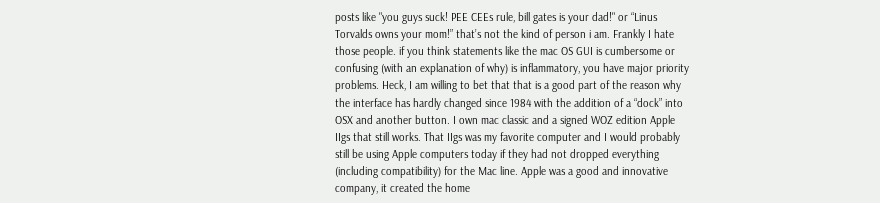posts like "you guys suck! PEE CEEs rule, bill gates is your dad!" or “Linus Torvalds owns your mom!” that’s not the kind of person i am. Frankly I hate those people. if you think statements like the mac OS GUI is cumbersome or confusing (with an explanation of why) is inflammatory, you have major priority problems. Heck, I am willing to bet that that is a good part of the reason why the interface has hardly changed since 1984 with the addition of a “dock” into OSX and another button. I own mac classic and a signed WOZ edition Apple IIgs that still works. That IIgs was my favorite computer and I would probably still be using Apple computers today if they had not dropped everything (including compatibility) for the Mac line. Apple was a good and innovative company, it created the home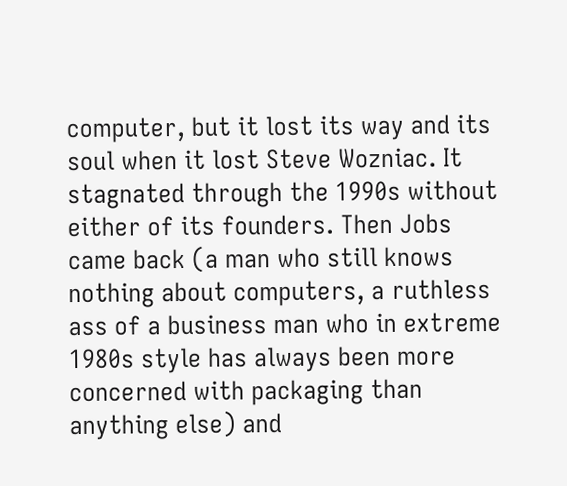computer, but it lost its way and its soul when it lost Steve Wozniac. It stagnated through the 1990s without either of its founders. Then Jobs came back (a man who still knows nothing about computers, a ruthless ass of a business man who in extreme 1980s style has always been more concerned with packaging than anything else) and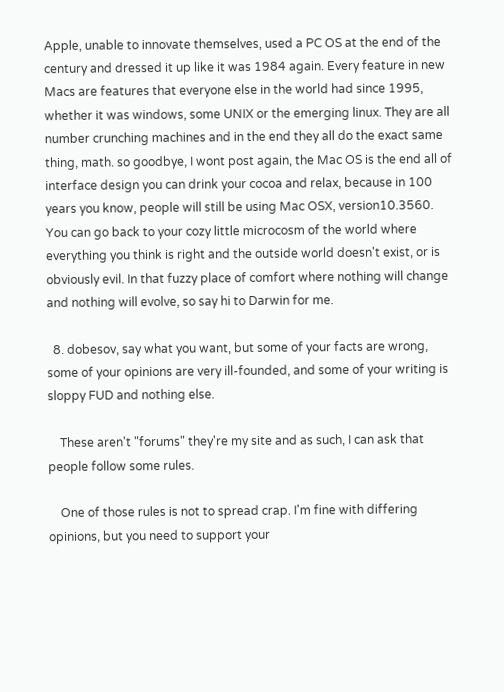Apple, unable to innovate themselves, used a PC OS at the end of the century and dressed it up like it was 1984 again. Every feature in new Macs are features that everyone else in the world had since 1995, whether it was windows, some UNIX or the emerging linux. They are all number crunching machines and in the end they all do the exact same thing, math. so goodbye, I wont post again, the Mac OS is the end all of interface design you can drink your cocoa and relax, because in 100 years you know, people will still be using Mac OSX, version10.3560. You can go back to your cozy little microcosm of the world where everything you think is right and the outside world doesn't exist, or is obviously evil. In that fuzzy place of comfort where nothing will change and nothing will evolve, so say hi to Darwin for me.

  8. dobesov, say what you want, but some of your facts are wrong, some of your opinions are very ill-founded, and some of your writing is sloppy FUD and nothing else.

    These aren't "forums" they're my site and as such, I can ask that people follow some rules.

    One of those rules is not to spread crap. I'm fine with differing opinions, but you need to support your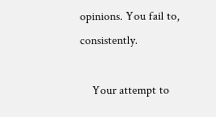opinions. You fail to, consistently.

    Your attempt to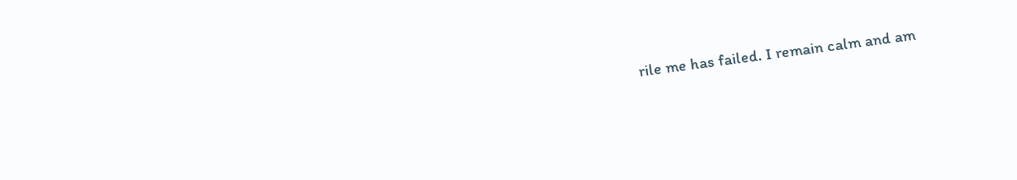rile me has failed. I remain calm and am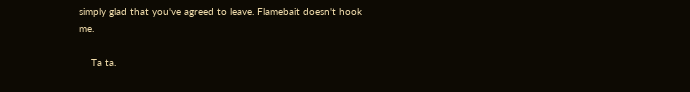simply glad that you've agreed to leave. Flamebait doesn't hook me.

    Ta ta.